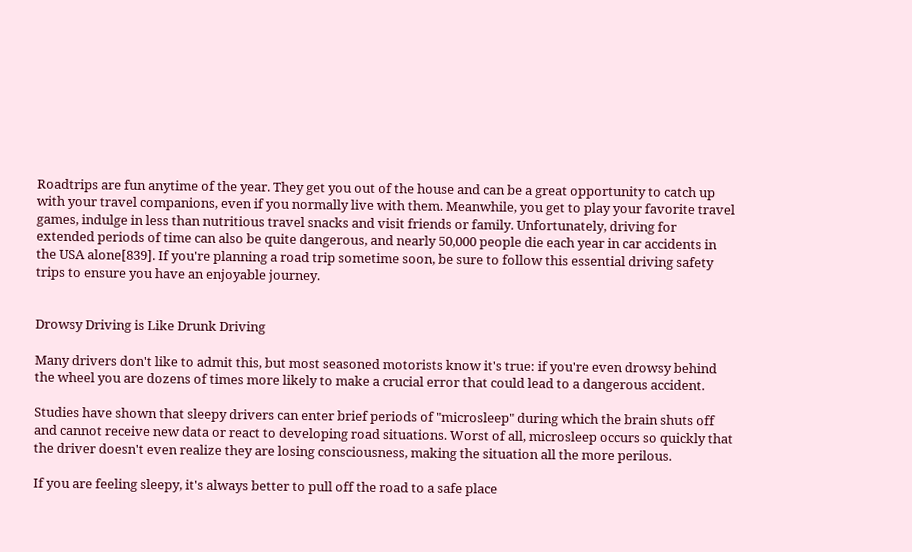Roadtrips are fun anytime of the year. They get you out of the house and can be a great opportunity to catch up with your travel companions, even if you normally live with them. Meanwhile, you get to play your favorite travel games, indulge in less than nutritious travel snacks and visit friends or family. Unfortunately, driving for extended periods of time can also be quite dangerous, and nearly 50,000 people die each year in car accidents in the USA alone[839]. If you're planning a road trip sometime soon, be sure to follow this essential driving safety trips to ensure you have an enjoyable journey.


Drowsy Driving is Like Drunk Driving

Many drivers don't like to admit this, but most seasoned motorists know it's true: if you're even drowsy behind the wheel you are dozens of times more likely to make a crucial error that could lead to a dangerous accident.

Studies have shown that sleepy drivers can enter brief periods of "microsleep" during which the brain shuts off and cannot receive new data or react to developing road situations. Worst of all, microsleep occurs so quickly that the driver doesn't even realize they are losing consciousness, making the situation all the more perilous.

If you are feeling sleepy, it's always better to pull off the road to a safe place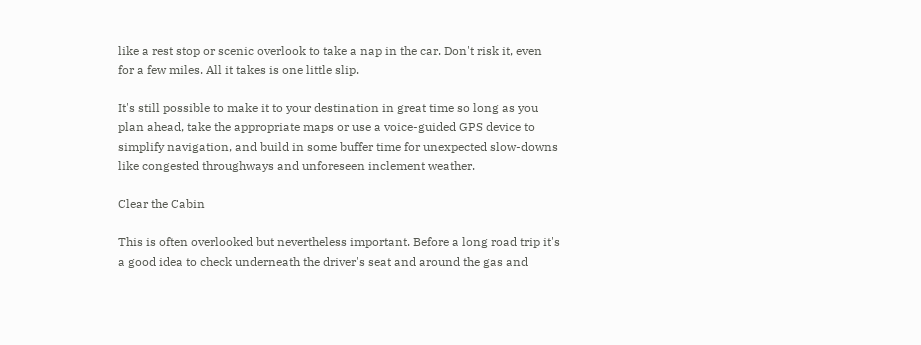like a rest stop or scenic overlook to take a nap in the car. Don't risk it, even for a few miles. All it takes is one little slip.

It's still possible to make it to your destination in great time so long as you plan ahead, take the appropriate maps or use a voice-guided GPS device to simplify navigation, and build in some buffer time for unexpected slow-downs like congested throughways and unforeseen inclement weather.

Clear the Cabin

This is often overlooked but nevertheless important. Before a long road trip it's a good idea to check underneath the driver's seat and around the gas and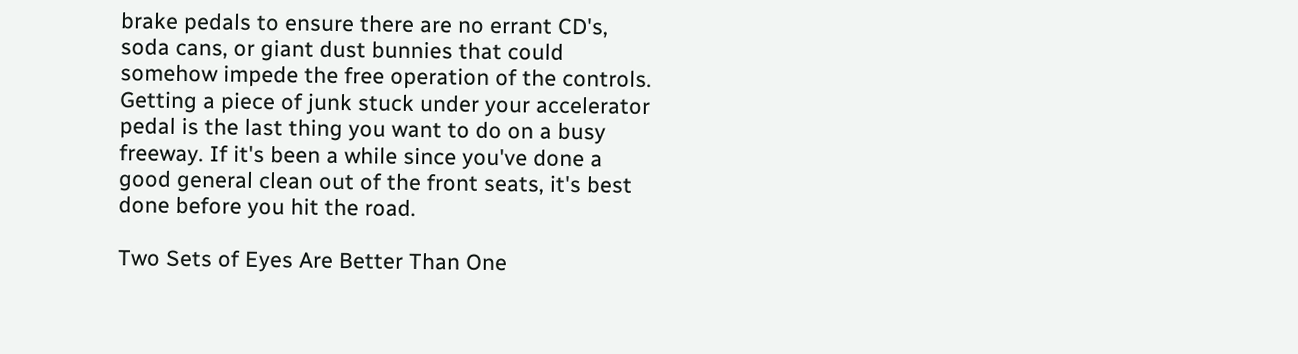brake pedals to ensure there are no errant CD's, soda cans, or giant dust bunnies that could somehow impede the free operation of the controls. Getting a piece of junk stuck under your accelerator pedal is the last thing you want to do on a busy freeway. If it's been a while since you've done a good general clean out of the front seats, it's best done before you hit the road.

Two Sets of Eyes Are Better Than One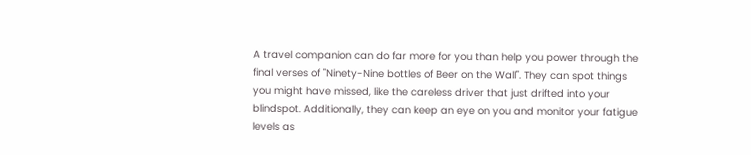A travel companion can do far more for you than help you power through the final verses of "Ninety-Nine bottles of Beer on the Wall". They can spot things you might have missed, like the careless driver that just drifted into your blindspot. Additionally, they can keep an eye on you and monitor your fatigue levels as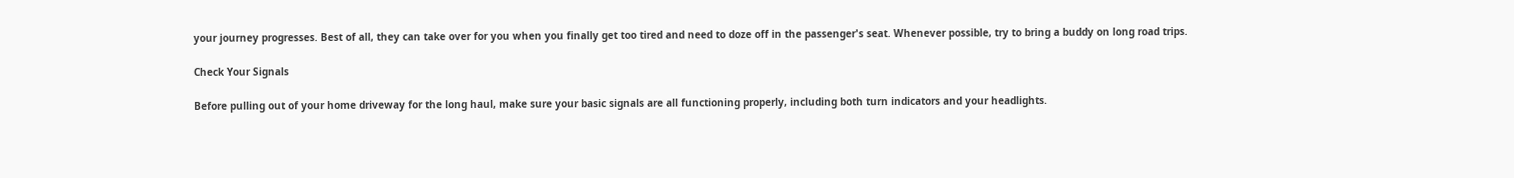your journey progresses. Best of all, they can take over for you when you finally get too tired and need to doze off in the passenger's seat. Whenever possible, try to bring a buddy on long road trips.

Check Your Signals

Before pulling out of your home driveway for the long haul, make sure your basic signals are all functioning properly, including both turn indicators and your headlights.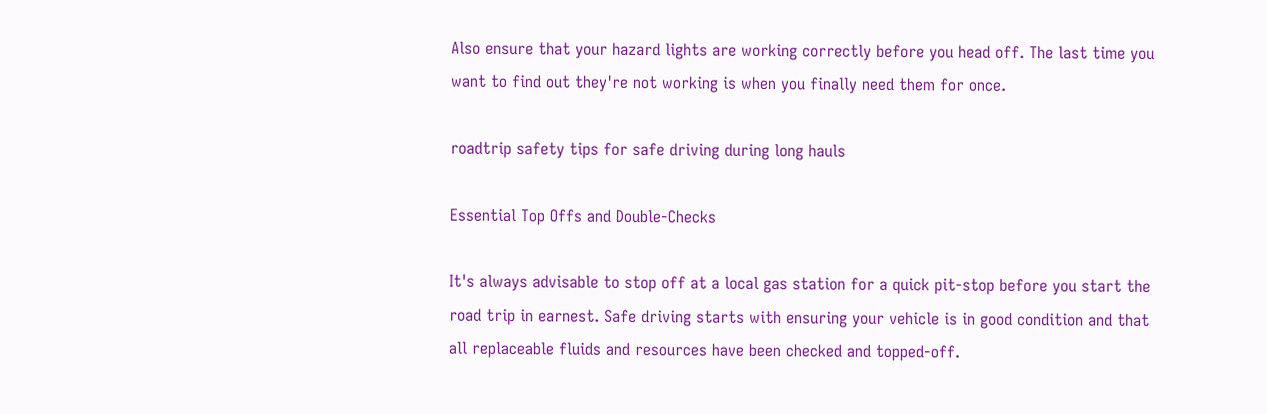Also ensure that your hazard lights are working correctly before you head off. The last time you want to find out they're not working is when you finally need them for once.

roadtrip safety tips for safe driving during long hauls

Essential Top Offs and Double-Checks

It's always advisable to stop off at a local gas station for a quick pit-stop before you start the road trip in earnest. Safe driving starts with ensuring your vehicle is in good condition and that all replaceable fluids and resources have been checked and topped-off.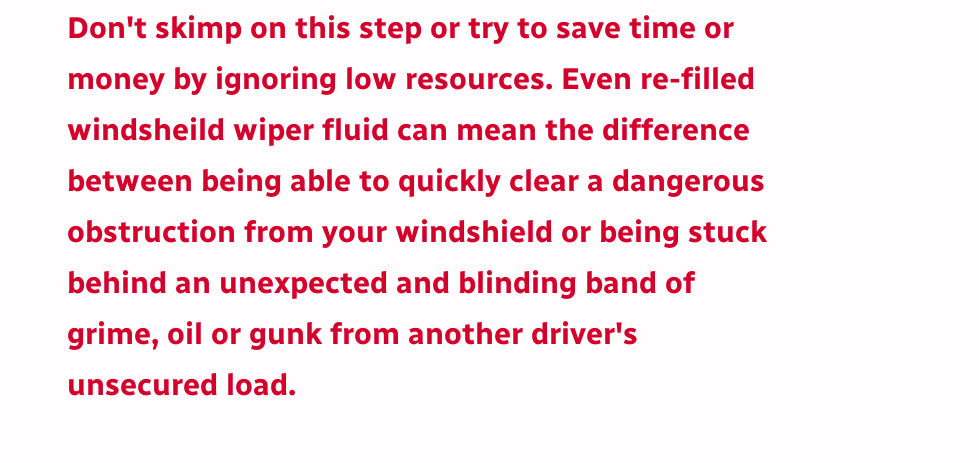Don't skimp on this step or try to save time or money by ignoring low resources. Even re-filled windsheild wiper fluid can mean the difference between being able to quickly clear a dangerous obstruction from your windshield or being stuck behind an unexpected and blinding band of grime, oil or gunk from another driver's unsecured load.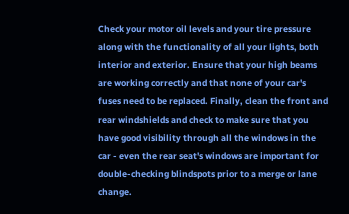Check your motor oil levels and your tire pressure along with the functionality of all your lights, both interior and exterior. Ensure that your high beams are working correctly and that none of your car's fuses need to be replaced. Finally, clean the front and rear windshields and check to make sure that you have good visibility through all the windows in the car - even the rear seat's windows are important for double-checking blindspots prior to a merge or lane change.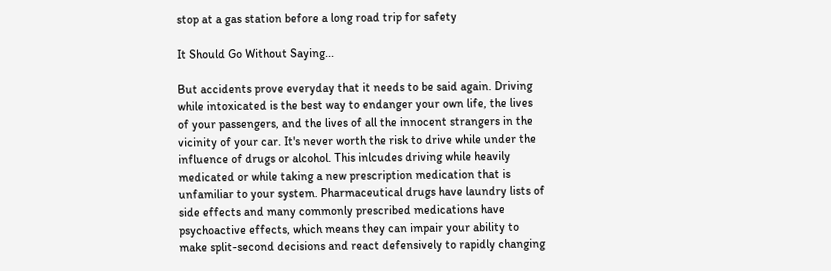stop at a gas station before a long road trip for safety

It Should Go Without Saying...

But accidents prove everyday that it needs to be said again. Driving while intoxicated is the best way to endanger your own life, the lives of your passengers, and the lives of all the innocent strangers in the vicinity of your car. It's never worth the risk to drive while under the influence of drugs or alcohol. This inlcudes driving while heavily medicated or while taking a new prescription medication that is unfamiliar to your system. Pharmaceutical drugs have laundry lists of side effects and many commonly prescribed medications have psychoactive effects, which means they can impair your ability to make split-second decisions and react defensively to rapidly changing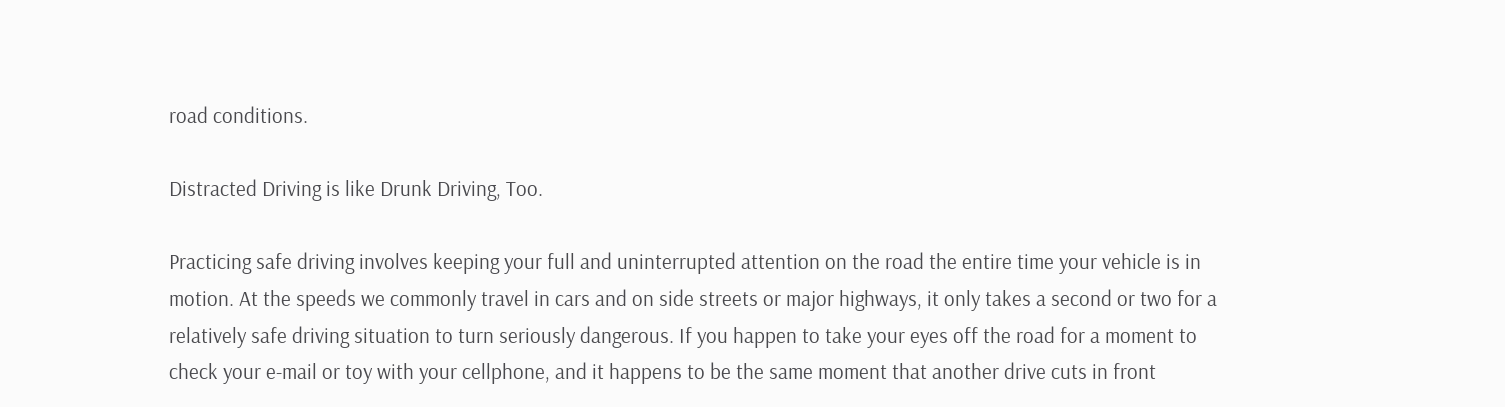road conditions.

Distracted Driving is like Drunk Driving, Too.

Practicing safe driving involves keeping your full and uninterrupted attention on the road the entire time your vehicle is in motion. At the speeds we commonly travel in cars and on side streets or major highways, it only takes a second or two for a relatively safe driving situation to turn seriously dangerous. If you happen to take your eyes off the road for a moment to check your e-mail or toy with your cellphone, and it happens to be the same moment that another drive cuts in front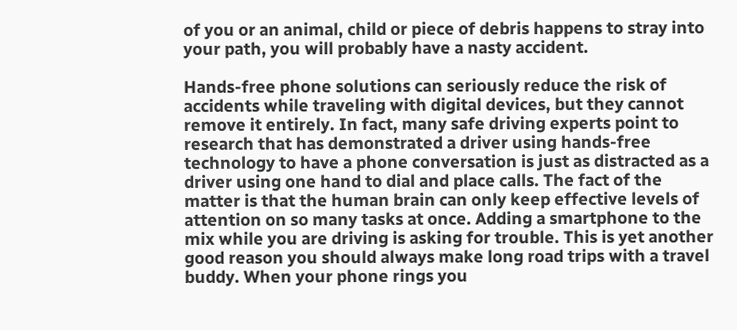of you or an animal, child or piece of debris happens to stray into your path, you will probably have a nasty accident.

Hands-free phone solutions can seriously reduce the risk of accidents while traveling with digital devices, but they cannot remove it entirely. In fact, many safe driving experts point to research that has demonstrated a driver using hands-free technology to have a phone conversation is just as distracted as a driver using one hand to dial and place calls. The fact of the matter is that the human brain can only keep effective levels of attention on so many tasks at once. Adding a smartphone to the mix while you are driving is asking for trouble. This is yet another good reason you should always make long road trips with a travel buddy. When your phone rings you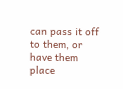can pass it off to them, or have them place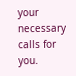your necessary calls for you.